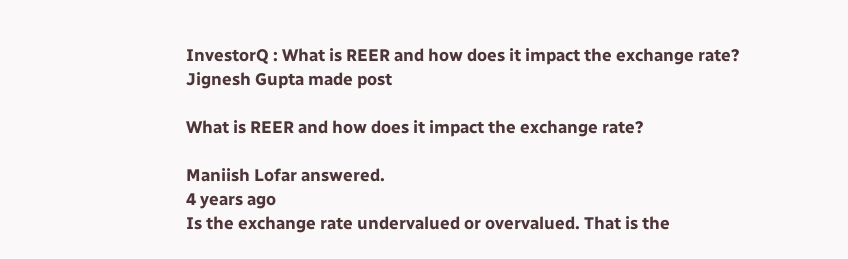InvestorQ : What is REER and how does it impact the exchange rate?
Jignesh Gupta made post

What is REER and how does it impact the exchange rate?

Maniish Lofar answered.
4 years ago
Is the exchange rate undervalued or overvalued. That is the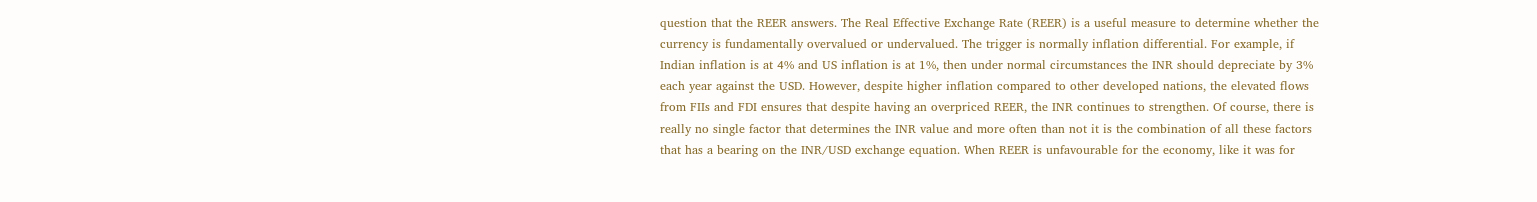question that the REER answers. The Real Effective Exchange Rate (REER) is a useful measure to determine whether the currency is fundamentally overvalued or undervalued. The trigger is normally inflation differential. For example, if Indian inflation is at 4% and US inflation is at 1%, then under normal circumstances the INR should depreciate by 3% each year against the USD. However, despite higher inflation compared to other developed nations, the elevated flows from FIIs and FDI ensures that despite having an overpriced REER, the INR continues to strengthen. Of course, there is really no single factor that determines the INR value and more often than not it is the combination of all these factors that has a bearing on the INR/USD exchange equation. When REER is unfavourable for the economy, like it was for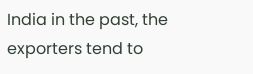India in the past, the exporters tend to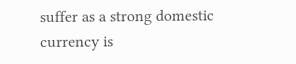suffer as a strong domestic currency is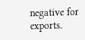negative for exports.